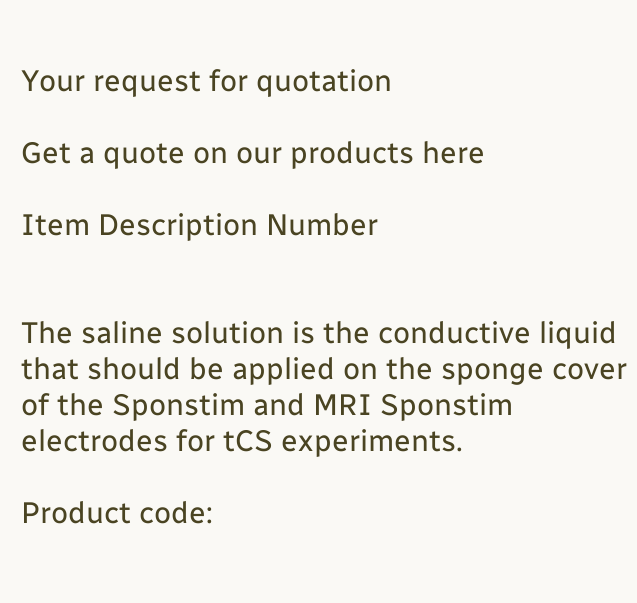Your request for quotation

Get a quote on our products here

Item Description Number


The saline solution is the conductive liquid that should be applied on the sponge cover of the Sponstim and MRI Sponstim electrodes for tCS experiments.

Product code: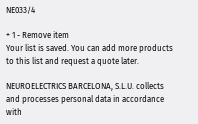NE033/4

+ 1 - Remove item
Your list is saved. You can add more products to this list and request a quote later.

NEUROELECTRICS BARCELONA, S.L.U. collects and processes personal data in accordance with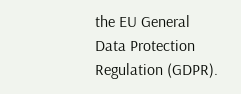the EU General Data Protection Regulation (GDPR).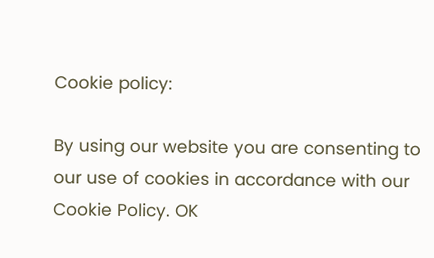Cookie policy:

By using our website you are consenting to our use of cookies in accordance with our Cookie Policy. OK